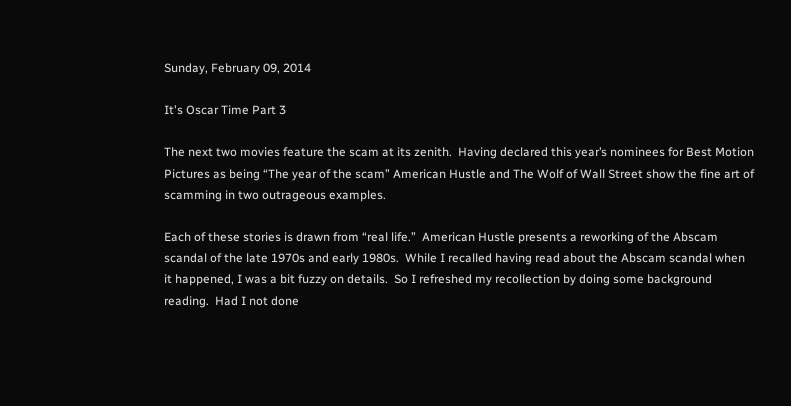Sunday, February 09, 2014

It's Oscar Time Part 3

The next two movies feature the scam at its zenith.  Having declared this year’s nominees for Best Motion Pictures as being “The year of the scam” American Hustle and The Wolf of Wall Street show the fine art of scamming in two outrageous examples.

Each of these stories is drawn from “real life.”  American Hustle presents a reworking of the Abscam scandal of the late 1970s and early 1980s.  While I recalled having read about the Abscam scandal when it happened, I was a bit fuzzy on details.  So I refreshed my recollection by doing some background reading.  Had I not done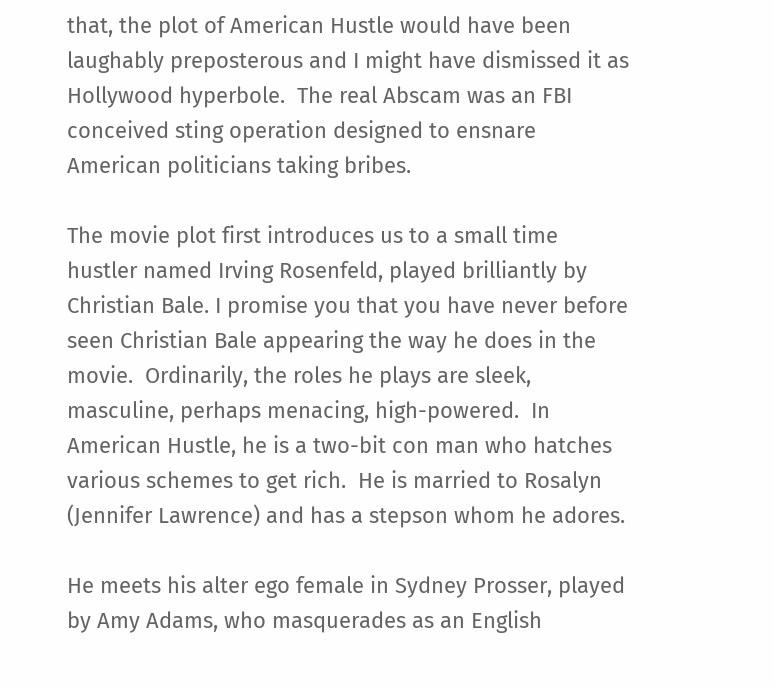that, the plot of American Hustle would have been laughably preposterous and I might have dismissed it as Hollywood hyperbole.  The real Abscam was an FBI conceived sting operation designed to ensnare American politicians taking bribes.

The movie plot first introduces us to a small time hustler named Irving Rosenfeld, played brilliantly by Christian Bale. I promise you that you have never before seen Christian Bale appearing the way he does in the movie.  Ordinarily, the roles he plays are sleek, masculine, perhaps menacing, high-powered.  In American Hustle, he is a two-bit con man who hatches various schemes to get rich.  He is married to Rosalyn (Jennifer Lawrence) and has a stepson whom he adores.

He meets his alter ego female in Sydney Prosser, played by Amy Adams, who masquerades as an English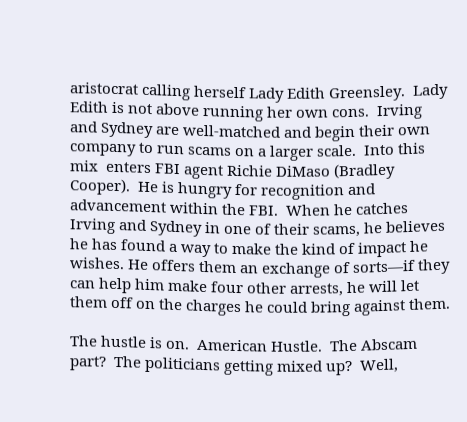aristocrat calling herself Lady Edith Greensley.  Lady Edith is not above running her own cons.  Irving and Sydney are well-matched and begin their own company to run scams on a larger scale.  Into this mix  enters FBI agent Richie DiMaso (Bradley Cooper).  He is hungry for recognition and advancement within the FBI.  When he catches Irving and Sydney in one of their scams, he believes he has found a way to make the kind of impact he wishes. He offers them an exchange of sorts—if they can help him make four other arrests, he will let them off on the charges he could bring against them.

The hustle is on.  American Hustle.  The Abscam part?  The politicians getting mixed up?  Well,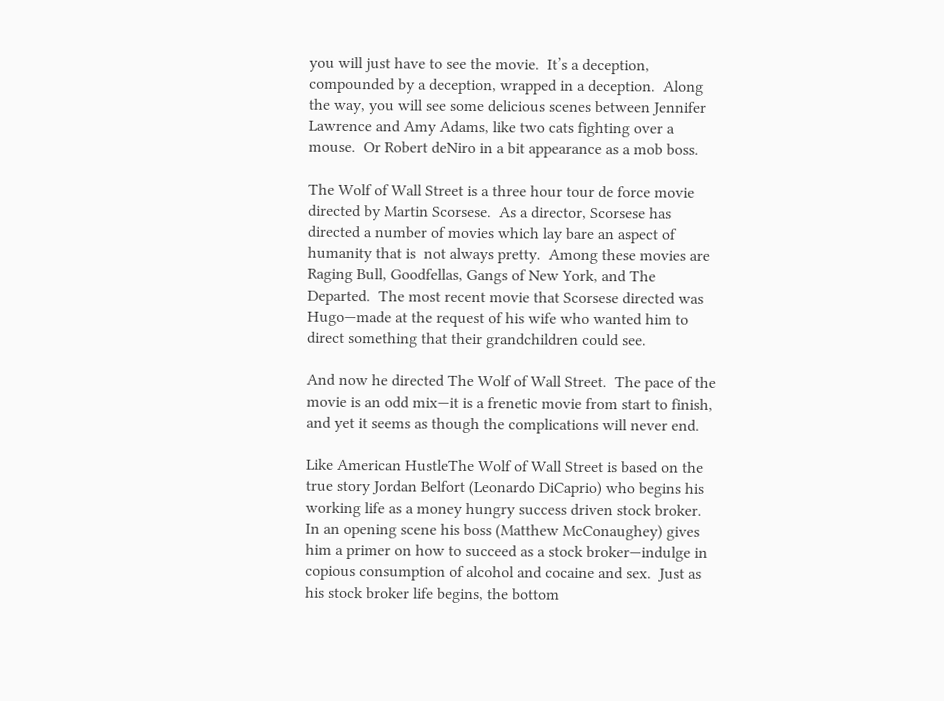you will just have to see the movie.  It’s a deception, compounded by a deception, wrapped in a deception.  Along the way, you will see some delicious scenes between Jennifer Lawrence and Amy Adams, like two cats fighting over a mouse.  Or Robert deNiro in a bit appearance as a mob boss.

The Wolf of Wall Street is a three hour tour de force movie directed by Martin Scorsese.  As a director, Scorsese has directed a number of movies which lay bare an aspect of humanity that is  not always pretty.  Among these movies are Raging Bull, Goodfellas, Gangs of New York, and The Departed.  The most recent movie that Scorsese directed was Hugo—made at the request of his wife who wanted him to direct something that their grandchildren could see.

And now he directed The Wolf of Wall Street.  The pace of the movie is an odd mix—it is a frenetic movie from start to finish, and yet it seems as though the complications will never end.

Like American HustleThe Wolf of Wall Street is based on the true story Jordan Belfort (Leonardo DiCaprio) who begins his working life as a money hungry success driven stock broker.  In an opening scene his boss (Matthew McConaughey) gives him a primer on how to succeed as a stock broker—indulge in copious consumption of alcohol and cocaine and sex.  Just as his stock broker life begins, the bottom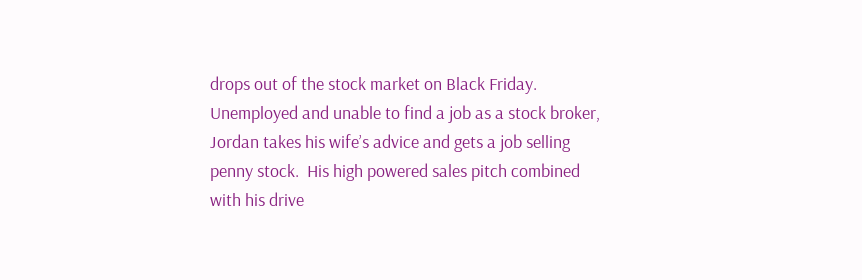drops out of the stock market on Black Friday.  Unemployed and unable to find a job as a stock broker, Jordan takes his wife’s advice and gets a job selling penny stock.  His high powered sales pitch combined with his drive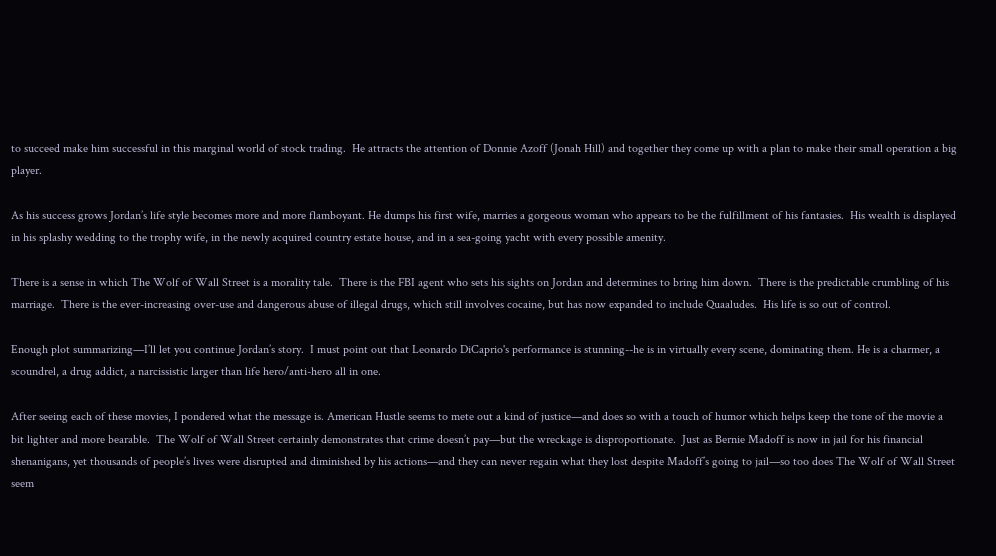to succeed make him successful in this marginal world of stock trading.  He attracts the attention of Donnie Azoff (Jonah Hill) and together they come up with a plan to make their small operation a big player.

As his success grows Jordan’s life style becomes more and more flamboyant. He dumps his first wife, marries a gorgeous woman who appears to be the fulfillment of his fantasies.  His wealth is displayed in his splashy wedding to the trophy wife, in the newly acquired country estate house, and in a sea-going yacht with every possible amenity.

There is a sense in which The Wolf of Wall Street is a morality tale.  There is the FBI agent who sets his sights on Jordan and determines to bring him down.  There is the predictable crumbling of his marriage.  There is the ever-increasing over-use and dangerous abuse of illegal drugs, which still involves cocaine, but has now expanded to include Quaaludes.  His life is so out of control.

Enough plot summarizing—I’ll let you continue Jordan’s story.  I must point out that Leonardo DiCaprio's performance is stunning--he is in virtually every scene, dominating them. He is a charmer, a scoundrel, a drug addict, a narcissistic larger than life hero/anti-hero all in one.

After seeing each of these movies, I pondered what the message is. American Hustle seems to mete out a kind of justice—and does so with a touch of humor which helps keep the tone of the movie a bit lighter and more bearable.  The Wolf of Wall Street certainly demonstrates that crime doesn’t pay—but the wreckage is disproportionate.  Just as Bernie Madoff is now in jail for his financial shenanigans, yet thousands of people’s lives were disrupted and diminished by his actions—and they can never regain what they lost despite Madoff’s going to jail—so too does The Wolf of Wall Street seem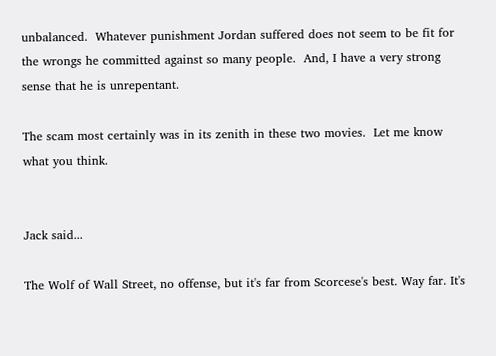unbalanced.  Whatever punishment Jordan suffered does not seem to be fit for the wrongs he committed against so many people.  And, I have a very strong sense that he is unrepentant.

The scam most certainly was in its zenith in these two movies.  Let me know what you think.


Jack said...

The Wolf of Wall Street, no offense, but it's far from Scorcese's best. Way far. It's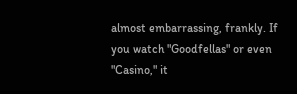almost embarrassing, frankly. If you watch "Goodfellas" or even "Casino," it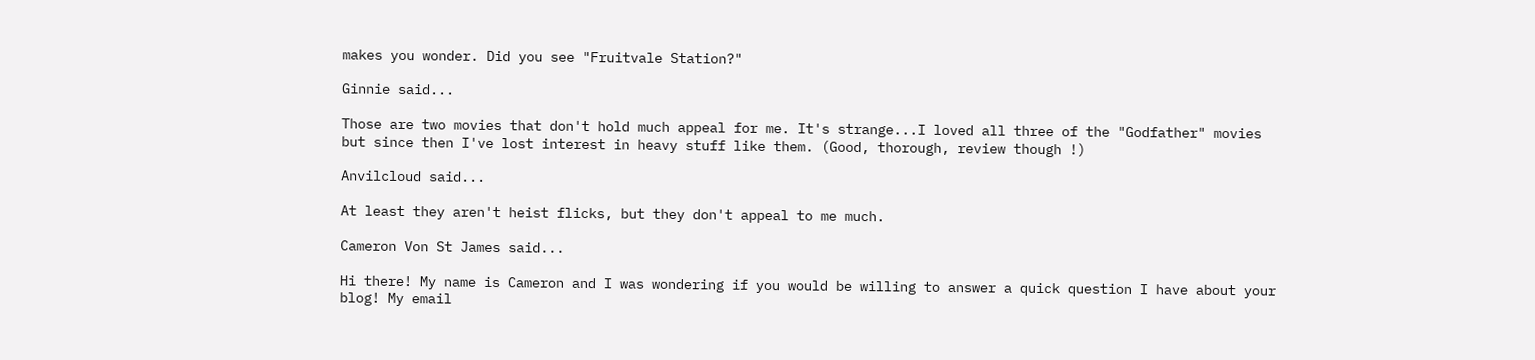makes you wonder. Did you see "Fruitvale Station?"

Ginnie said...

Those are two movies that don't hold much appeal for me. It's strange...I loved all three of the "Godfather" movies but since then I've lost interest in heavy stuff like them. (Good, thorough, review though !)

Anvilcloud said...

At least they aren't heist flicks, but they don't appeal to me much.

Cameron Von St James said...

Hi there! My name is Cameron and I was wondering if you would be willing to answer a quick question I have about your blog! My email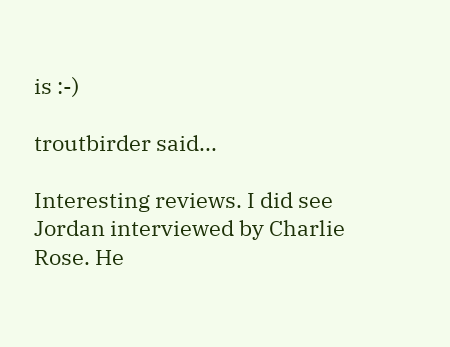is :-)

troutbirder said...

Interesting reviews. I did see Jordan interviewed by Charlie Rose. He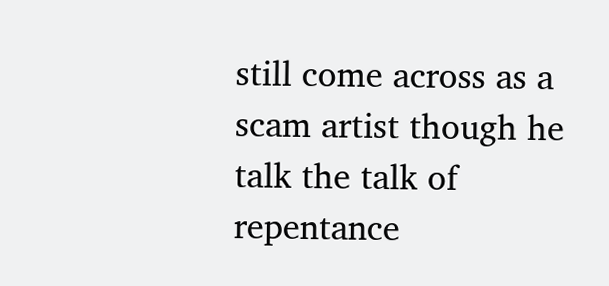still come across as a scam artist though he talk the talk of repentance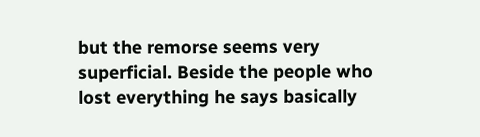but the remorse seems very superficial. Beside the people who lost everything he says basically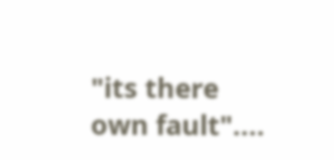"its there own fault"....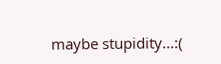maybe stupidity...:(